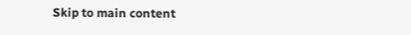Skip to main content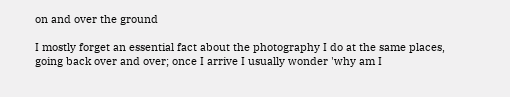on and over the ground

I mostly forget an essential fact about the photography I do at the same places, going back over and over; once I arrive I usually wonder 'why am I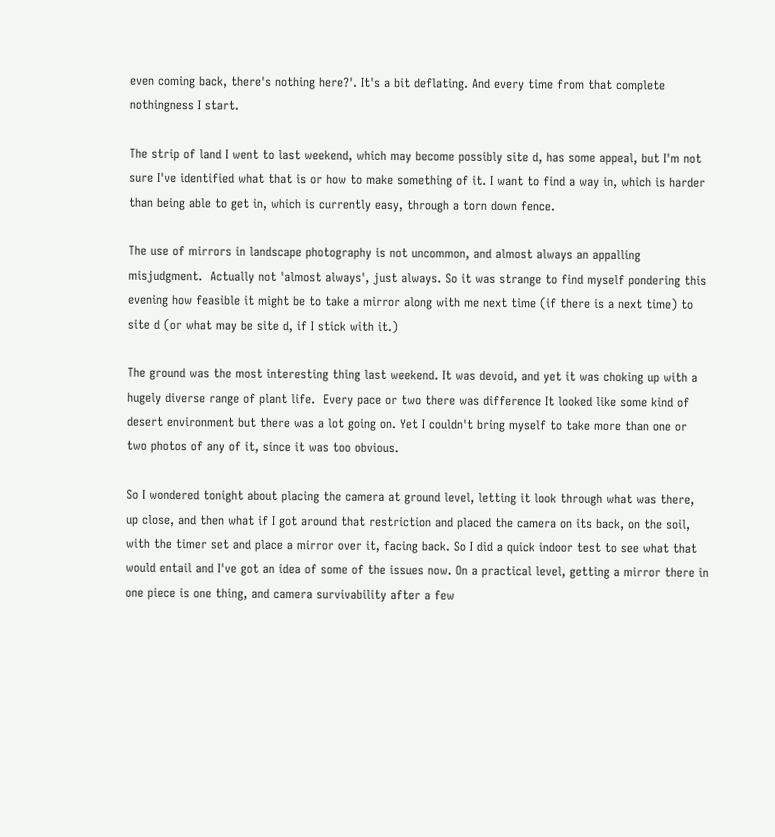even coming back, there's nothing here?'. It's a bit deflating. And every time from that complete nothingness I start.

The strip of land I went to last weekend, which may become possibly site d, has some appeal, but I'm not sure I've identified what that is or how to make something of it. I want to find a way in, which is harder than being able to get in, which is currently easy, through a torn down fence.

The use of mirrors in landscape photography is not uncommon, and almost always an appalling misjudgment.  Actually not 'almost always', just always. So it was strange to find myself pondering this evening how feasible it might be to take a mirror along with me next time (if there is a next time) to site d (or what may be site d, if I stick with it.)

The ground was the most interesting thing last weekend. It was devoid, and yet it was choking up with a hugely diverse range of plant life.  Every pace or two there was difference It looked like some kind of desert environment but there was a lot going on. Yet I couldn't bring myself to take more than one or two photos of any of it, since it was too obvious.

So I wondered tonight about placing the camera at ground level, letting it look through what was there, up close, and then what if I got around that restriction and placed the camera on its back, on the soil, with the timer set and place a mirror over it, facing back. So I did a quick indoor test to see what that would entail and I've got an idea of some of the issues now. On a practical level, getting a mirror there in one piece is one thing, and camera survivability after a few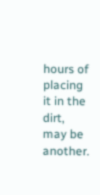hours of placing it in the dirt, may be another.